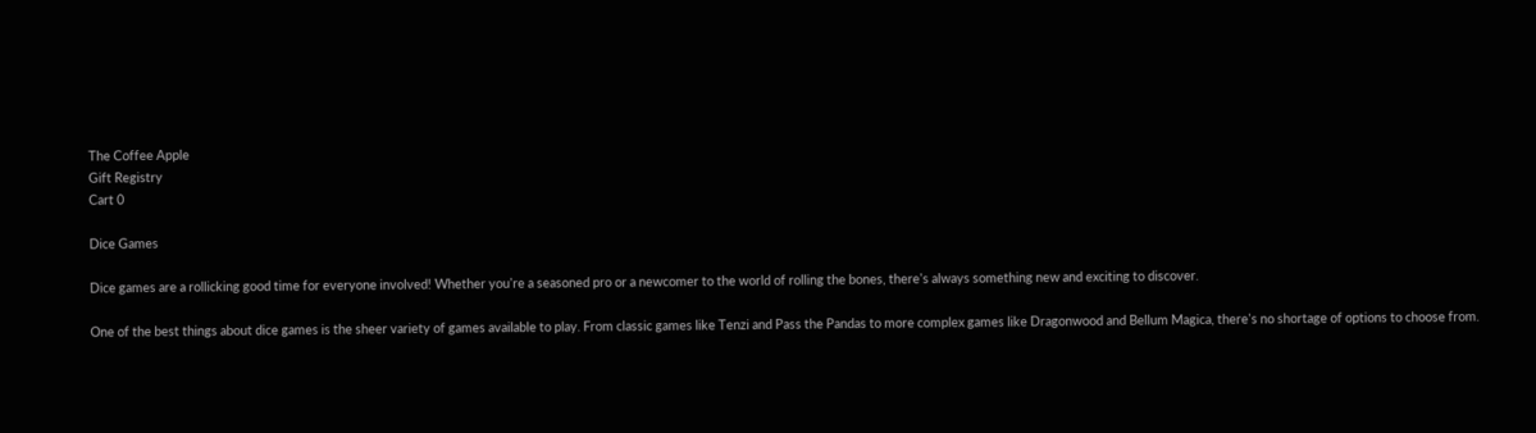The Coffee Apple
Gift Registry
Cart 0

Dice Games

Dice games are a rollicking good time for everyone involved! Whether you're a seasoned pro or a newcomer to the world of rolling the bones, there's always something new and exciting to discover.

One of the best things about dice games is the sheer variety of games available to play. From classic games like Tenzi and Pass the Pandas to more complex games like Dragonwood and Bellum Magica, there's no shortage of options to choose from.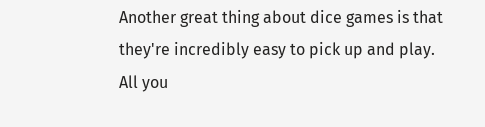Another great thing about dice games is that they're incredibly easy to pick up and play. All you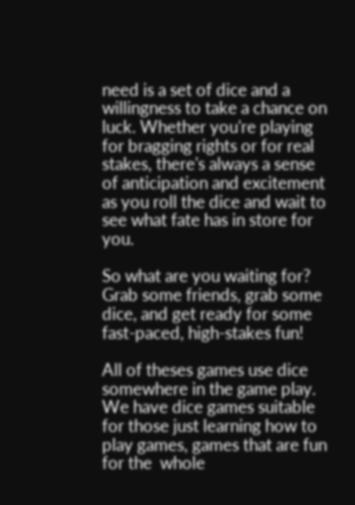need is a set of dice and a willingness to take a chance on luck. Whether you're playing for bragging rights or for real stakes, there's always a sense of anticipation and excitement as you roll the dice and wait to see what fate has in store for you.

So what are you waiting for? Grab some friends, grab some dice, and get ready for some fast-paced, high-stakes fun!

All of theses games use dice somewhere in the game play.  We have dice games suitable for those just learning how to play games, games that are fun for the  whole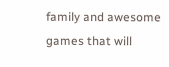family and awesome games that will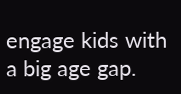engage kids with a big age gap.